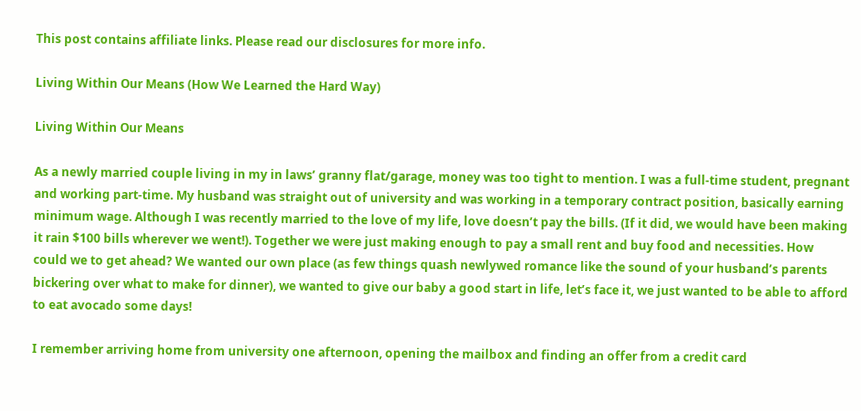This post contains affiliate links. Please read our disclosures for more info.

Living Within Our Means (How We Learned the Hard Way)

Living Within Our Means

As a newly married couple living in my in laws’ granny flat/garage, money was too tight to mention. I was a full-time student, pregnant and working part-time. My husband was straight out of university and was working in a temporary contract position, basically earning minimum wage. Although I was recently married to the love of my life, love doesn’t pay the bills. (If it did, we would have been making it rain $100 bills wherever we went!). Together we were just making enough to pay a small rent and buy food and necessities. How could we to get ahead? We wanted our own place (as few things quash newlywed romance like the sound of your husband’s parents bickering over what to make for dinner), we wanted to give our baby a good start in life, let’s face it, we just wanted to be able to afford to eat avocado some days!

I remember arriving home from university one afternoon, opening the mailbox and finding an offer from a credit card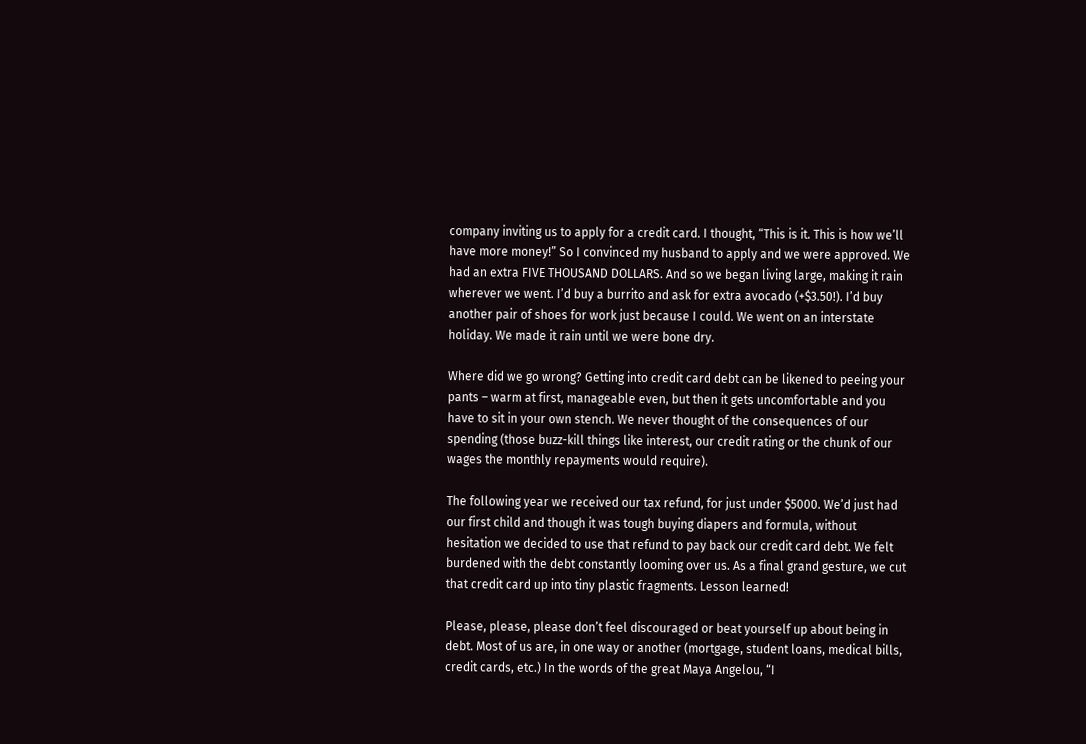company inviting us to apply for a credit card. I thought, “This is it. This is how we’ll have more money!” So I convinced my husband to apply and we were approved. We had an extra FIVE THOUSAND DOLLARS. And so we began living large, making it rain wherever we went. I’d buy a burrito and ask for extra avocado (+$3.50!). I’d buy another pair of shoes for work just because I could. We went on an interstate holiday. We made it rain until we were bone dry.

Where did we go wrong? Getting into credit card debt can be likened to peeing your pants – warm at first, manageable even, but then it gets uncomfortable and you have to sit in your own stench. We never thought of the consequences of our spending (those buzz-kill things like interest, our credit rating or the chunk of our wages the monthly repayments would require).

The following year we received our tax refund, for just under $5000. We’d just had our first child and though it was tough buying diapers and formula, without hesitation we decided to use that refund to pay back our credit card debt. We felt burdened with the debt constantly looming over us. As a final grand gesture, we cut that credit card up into tiny plastic fragments. Lesson learned!

Please, please, please don’t feel discouraged or beat yourself up about being in debt. Most of us are, in one way or another (mortgage, student loans, medical bills, credit cards, etc.) In the words of the great Maya Angelou, “I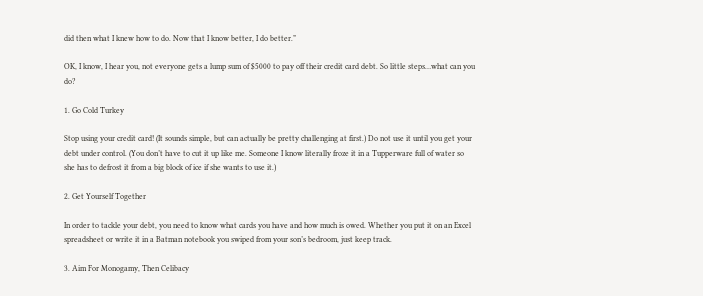did then what I knew how to do. Now that I know better, I do better.”

OK, I know, I hear you, not everyone gets a lump sum of $5000 to pay off their credit card debt. So little steps…what can you do?

1. Go Cold Turkey

Stop using your credit card! (It sounds simple, but can actually be pretty challenging at first.) Do not use it until you get your debt under control. (You don’t have to cut it up like me. Someone I know literally froze it in a Tupperware full of water so she has to defrost it from a big block of ice if she wants to use it.)

2. Get Yourself Together

In order to tackle your debt, you need to know what cards you have and how much is owed. Whether you put it on an Excel spreadsheet or write it in a Batman notebook you swiped from your son’s bedroom, just keep track.

3. Aim For Monogamy, Then Celibacy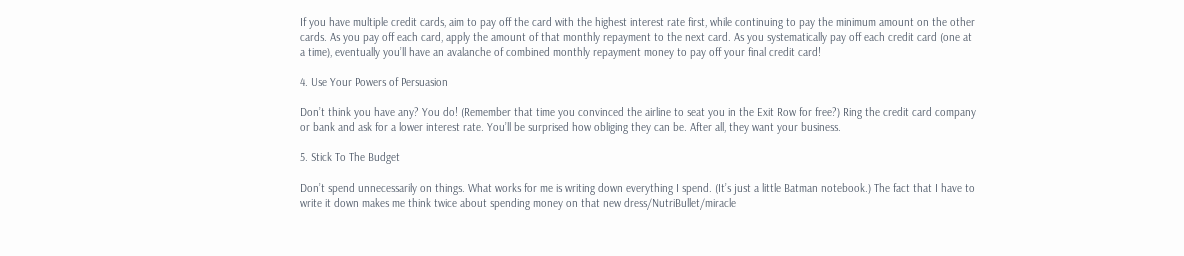If you have multiple credit cards, aim to pay off the card with the highest interest rate first, while continuing to pay the minimum amount on the other cards. As you pay off each card, apply the amount of that monthly repayment to the next card. As you systematically pay off each credit card (one at a time), eventually you’ll have an avalanche of combined monthly repayment money to pay off your final credit card!

4. Use Your Powers of Persuasion

Don’t think you have any? You do! (Remember that time you convinced the airline to seat you in the Exit Row for free?) Ring the credit card company or bank and ask for a lower interest rate. You’ll be surprised how obliging they can be. After all, they want your business.

5. Stick To The Budget

Don’t spend unnecessarily on things. What works for me is writing down everything I spend. (It’s just a little Batman notebook.) The fact that I have to write it down makes me think twice about spending money on that new dress/NutriBullet/miracle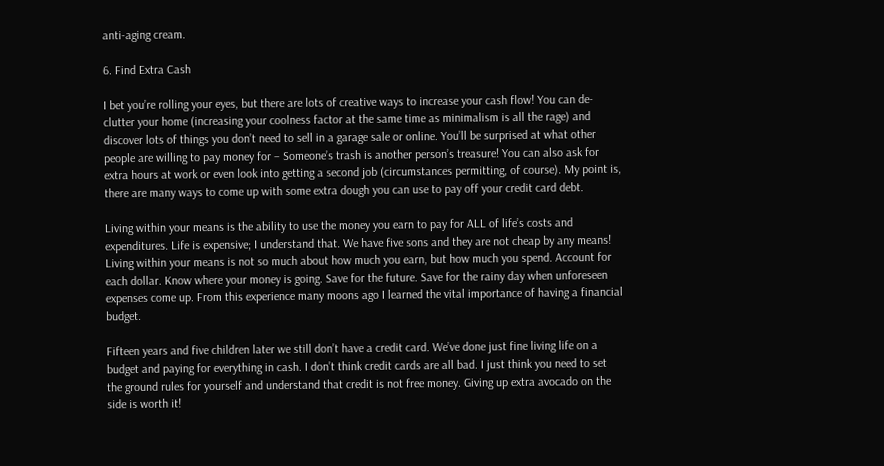anti-aging cream.

6. Find Extra Cash

I bet you’re rolling your eyes, but there are lots of creative ways to increase your cash flow! You can de-clutter your home (increasing your coolness factor at the same time as minimalism is all the rage) and discover lots of things you don’t need to sell in a garage sale or online. You’ll be surprised at what other people are willing to pay money for – Someone’s trash is another person’s treasure! You can also ask for extra hours at work or even look into getting a second job (circumstances permitting, of course). My point is, there are many ways to come up with some extra dough you can use to pay off your credit card debt.

Living within your means is the ability to use the money you earn to pay for ALL of life’s costs and expenditures. Life is expensive; I understand that. We have five sons and they are not cheap by any means! Living within your means is not so much about how much you earn, but how much you spend. Account for each dollar. Know where your money is going. Save for the future. Save for the rainy day when unforeseen expenses come up. From this experience many moons ago I learned the vital importance of having a financial budget.

Fifteen years and five children later we still don’t have a credit card. We’ve done just fine living life on a budget and paying for everything in cash. I don’t think credit cards are all bad. I just think you need to set the ground rules for yourself and understand that credit is not free money. Giving up extra avocado on the side is worth it!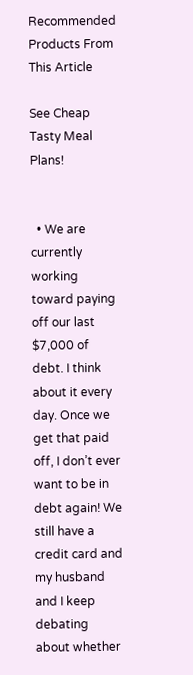Recommended Products From This Article

See Cheap Tasty Meal Plans!


  • We are currently working toward paying off our last $7,000 of debt. I think about it every day. Once we get that paid off, I don’t ever want to be in debt again! We still have a credit card and my husband and I keep debating about whether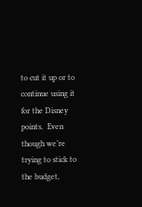to cut it up or to continue using it for the Disney points.  Even though we’re trying to stick to the budget,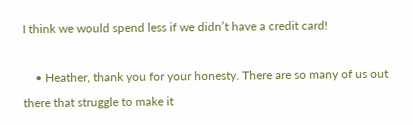I think we would spend less if we didn’t have a credit card!

    • Heather, thank you for your honesty. There are so many of us out there that struggle to make it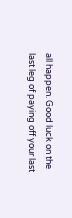all happen. Good luck on the last leg of paying off your last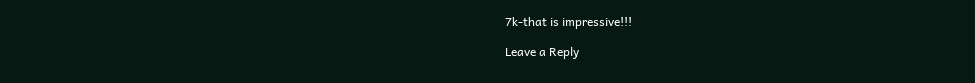7k-that is impressive!!!

Leave a Reply